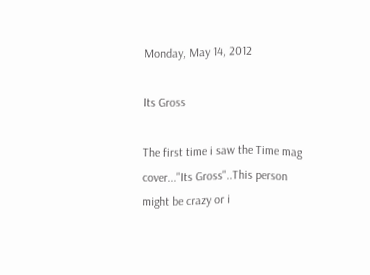Monday, May 14, 2012

Its Gross

The first time i saw the Time mag cover..."Its Gross"..This person might be crazy or i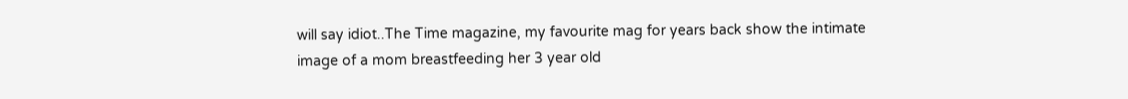will say idiot..The Time magazine, my favourite mag for years back show the intimate image of a mom breastfeeding her 3 year old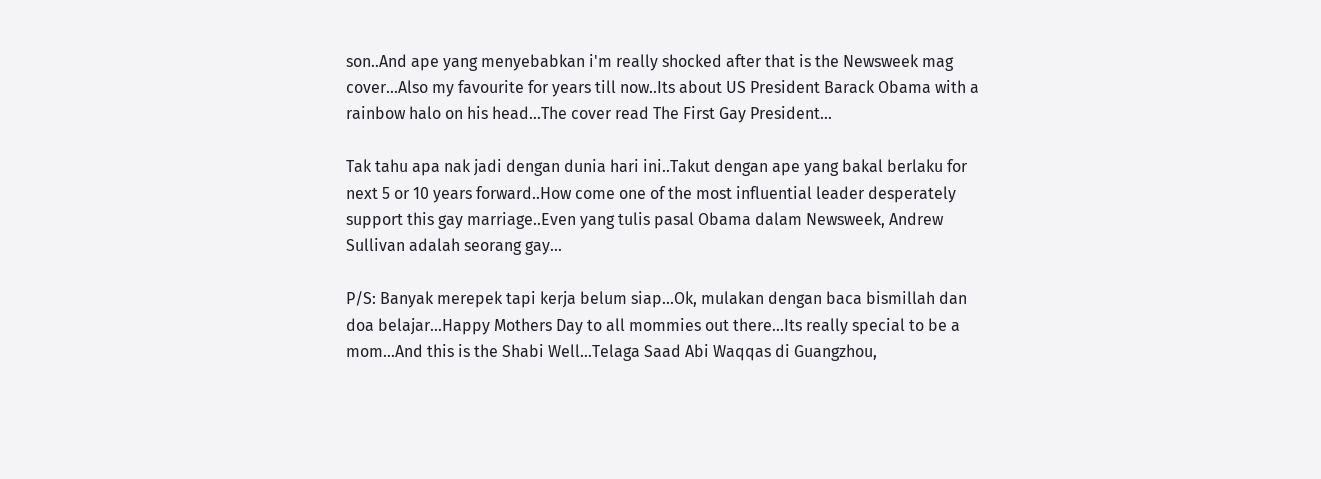son..And ape yang menyebabkan i'm really shocked after that is the Newsweek mag cover...Also my favourite for years till now..Its about US President Barack Obama with a rainbow halo on his head...The cover read The First Gay President...

Tak tahu apa nak jadi dengan dunia hari ini..Takut dengan ape yang bakal berlaku for next 5 or 10 years forward..How come one of the most influential leader desperately support this gay marriage..Even yang tulis pasal Obama dalam Newsweek, Andrew Sullivan adalah seorang gay...

P/S: Banyak merepek tapi kerja belum siap...Ok, mulakan dengan baca bismillah dan doa belajar...Happy Mothers Day to all mommies out there...Its really special to be a mom...And this is the Shabi Well...Telaga Saad Abi Waqqas di Guangzhou,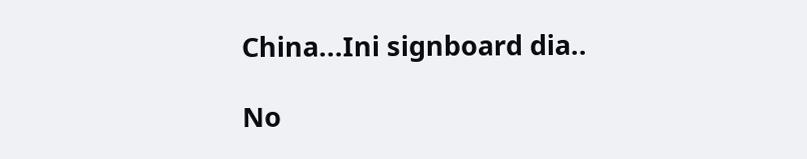China...Ini signboard dia..

No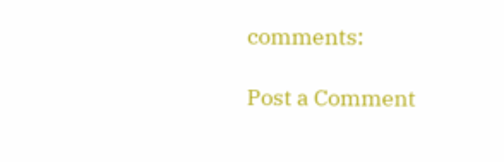comments:

Post a Comment